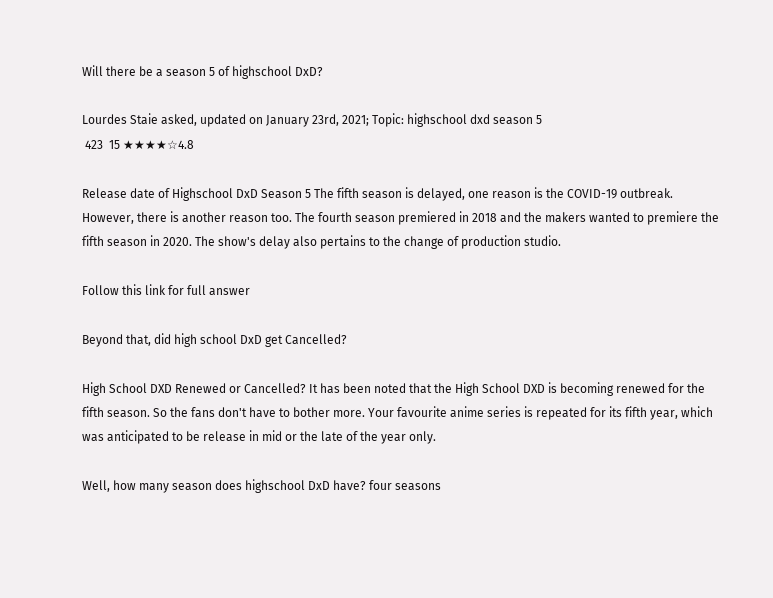Will there be a season 5 of highschool DxD?

Lourdes Staie asked, updated on January 23rd, 2021; Topic: highschool dxd season 5
 423  15 ★★★★☆4.8

Release date of Highschool DxD Season 5 The fifth season is delayed, one reason is the COVID-19 outbreak. However, there is another reason too. The fourth season premiered in 2018 and the makers wanted to premiere the fifth season in 2020. The show's delay also pertains to the change of production studio.

Follow this link for full answer

Beyond that, did high school DxD get Cancelled?

High School DXD Renewed or Cancelled? It has been noted that the High School DXD is becoming renewed for the fifth season. So the fans don't have to bother more. Your favourite anime series is repeated for its fifth year, which was anticipated to be release in mid or the late of the year only.

Well, how many season does highschool DxD have? four seasons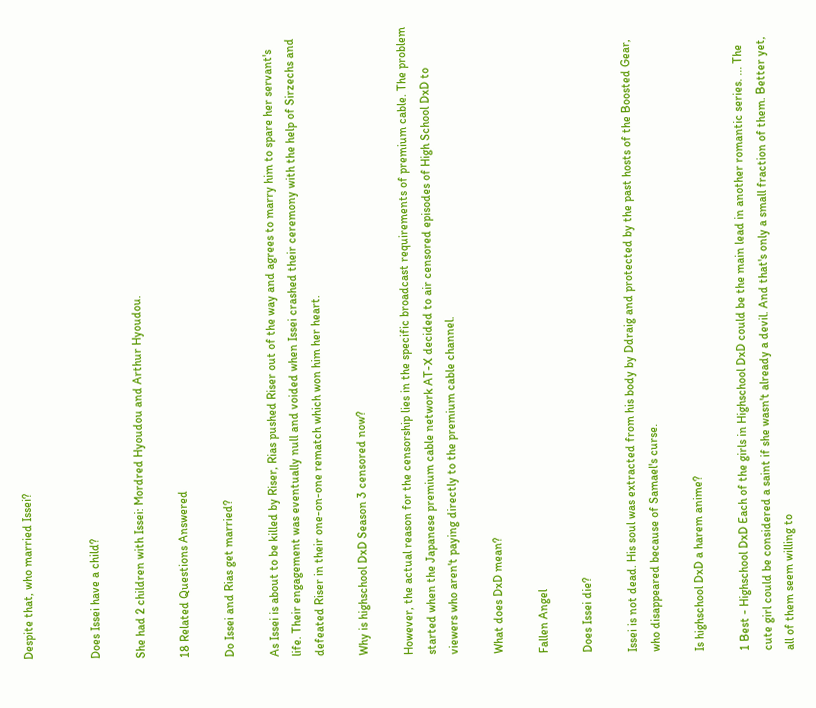Despite that, who married Issei?


Does Issei have a child?

She had 2 children with Issei: Mordred Hyoudou and Arthur Hyoudou.

18 Related Questions Answered

Do Issei and Rias get married?

As Issei is about to be killed by Riser, Rias pushed Riser out of the way and agrees to marry him to spare her servant's life. Their engagement was eventually null and voided when Issei crashed their ceremony with the help of Sirzechs and defeated Riser in their one-on-one rematch which won him her heart.

Why is highschool DxD Season 3 censored now?

However, the actual reason for the censorship lies in the specific broadcast requirements of premium cable. The problem started when the Japanese premium cable network AT-X decided to air censored episodes of High School DxD to viewers who aren't paying directly to the premium cable channel.

What does DxD mean?

Fallen Angel

Does Issei die?

Issei is not dead. His soul was extracted from his body by Ddraig and protected by the past hosts of the Boosted Gear, who disappeared because of Samael's curse.

Is highschool DxD a harem anime?

1 Best - Highschool DxD Each of the girls in Highschool DxD could be the main lead in another romantic series. ... The cute girl could be considered a saint if she wasn't already a devil. And that's only a small fraction of them. Better yet, all of them seem willing to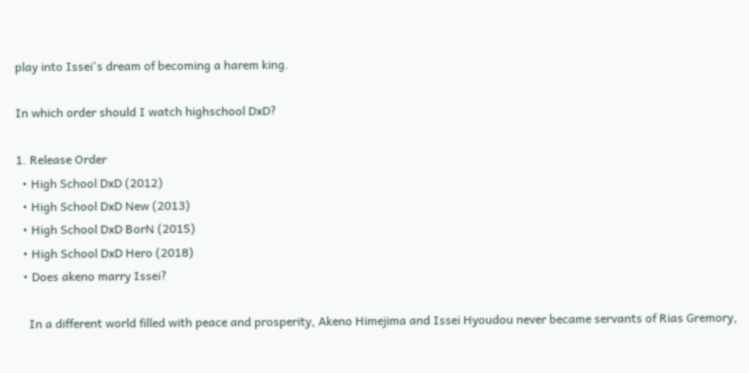play into Issei's dream of becoming a harem king.

In which order should I watch highschool DxD?

1. Release Order
  • High School DxD (2012)
  • High School DxD New (2013)
  • High School DxD BorN (2015)
  • High School DxD Hero (2018)
  • Does akeno marry Issei?

    In a different world filled with peace and prosperity, Akeno Himejima and Issei Hyoudou never became servants of Rias Gremory,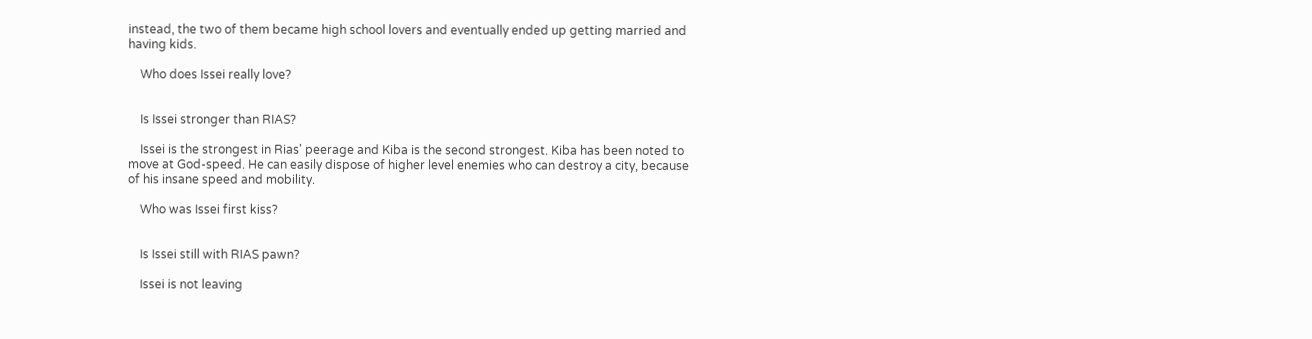instead, the two of them became high school lovers and eventually ended up getting married and having kids.

    Who does Issei really love?


    Is Issei stronger than RIAS?

    Issei is the strongest in Rias' peerage and Kiba is the second strongest. Kiba has been noted to move at God-speed. He can easily dispose of higher level enemies who can destroy a city, because of his insane speed and mobility.

    Who was Issei first kiss?


    Is Issei still with RIAS pawn?

    Issei is not leaving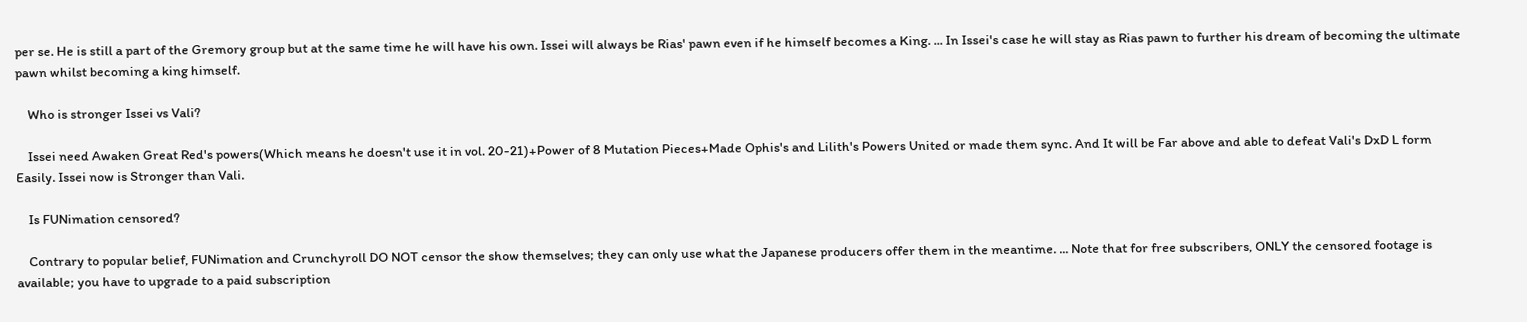per se. He is still a part of the Gremory group but at the same time he will have his own. Issei will always be Rias' pawn even if he himself becomes a King. ... In Issei's case he will stay as Rias pawn to further his dream of becoming the ultimate pawn whilst becoming a king himself.

    Who is stronger Issei vs Vali?

    Issei need Awaken Great Red's powers(Which means he doesn't use it in vol. 20-21)+Power of 8 Mutation Pieces+Made Ophis's and Lilith's Powers United or made them sync. And It will be Far above and able to defeat Vali's DxD L form Easily. Issei now is Stronger than Vali.

    Is FUNimation censored?

    Contrary to popular belief, FUNimation and Crunchyroll DO NOT censor the show themselves; they can only use what the Japanese producers offer them in the meantime. ... Note that for free subscribers, ONLY the censored footage is available; you have to upgrade to a paid subscription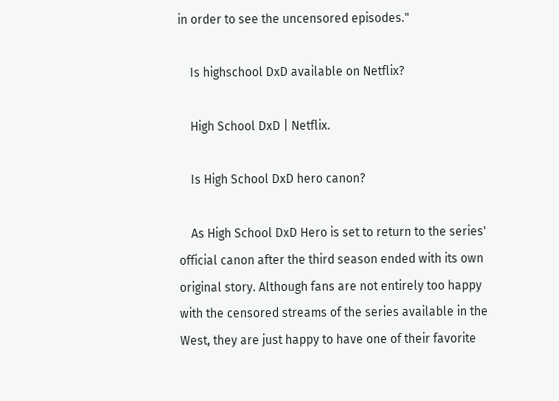in order to see the uncensored episodes."

    Is highschool DxD available on Netflix?

    High School DxD | Netflix.

    Is High School DxD hero canon?

    As High School DxD Hero is set to return to the series' official canon after the third season ended with its own original story. Although fans are not entirely too happy with the censored streams of the series available in the West, they are just happy to have one of their favorite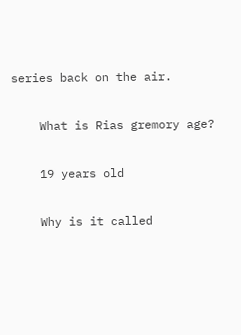series back on the air.

    What is Rias gremory age?

    19 years old

    Why is it called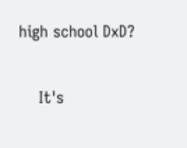high school DxD?

    It's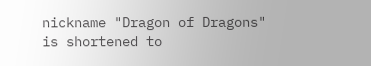nickname "Dragon of Dragons" is shortened to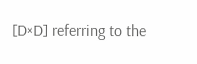[D×D] referring to the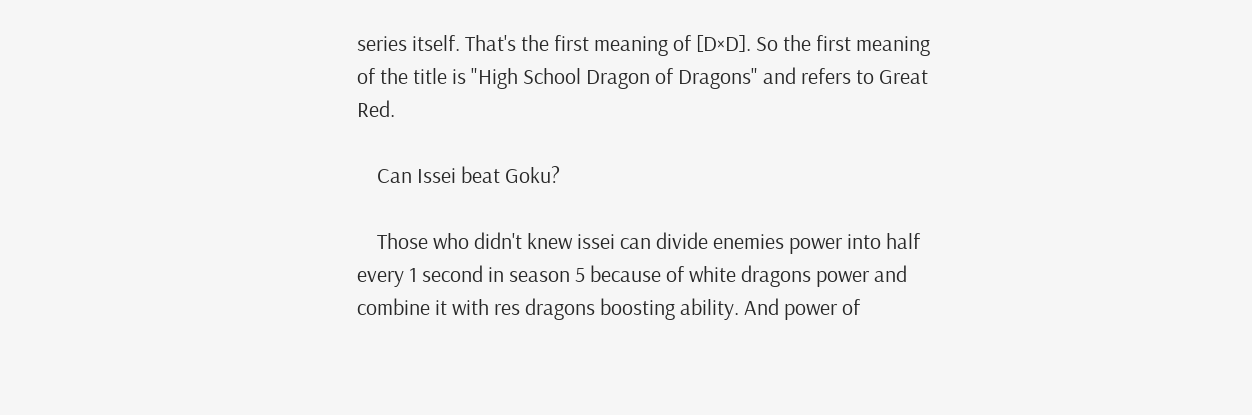series itself. That's the first meaning of [D×D]. So the first meaning of the title is "High School Dragon of Dragons" and refers to Great Red.

    Can Issei beat Goku?

    Those who didn't knew issei can divide enemies power into half every 1 second in season 5 because of white dragons power and combine it with res dragons boosting ability. And power of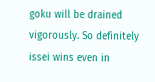goku will be drained vigorously. So definitely issei wins even in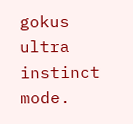gokus ultra instinct mode.